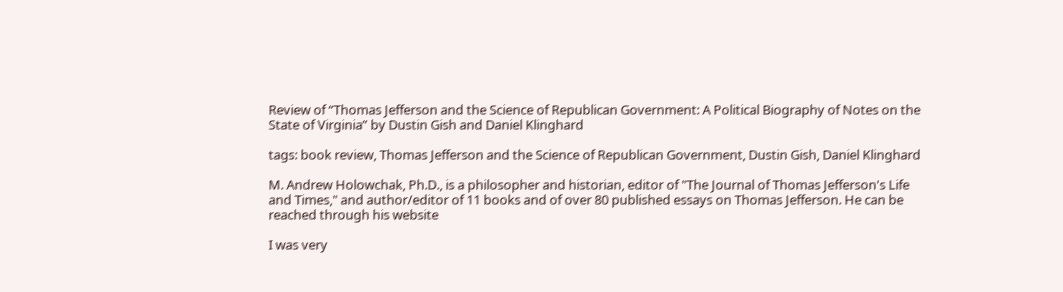Review of “Thomas Jefferson and the Science of Republican Government: A Political Biography of Notes on the State of Virginia” by Dustin Gish and Daniel Klinghard

tags: book review, Thomas Jefferson and the Science of Republican Government, Dustin Gish, Daniel Klinghard

M. Andrew Holowchak, Ph.D., is a philosopher and historian, editor of "The Journal of Thomas Jefferson's Life and Times," and author/editor of 11 books and of over 80 published essays on Thomas Jefferson. He can be reached through his website

I was very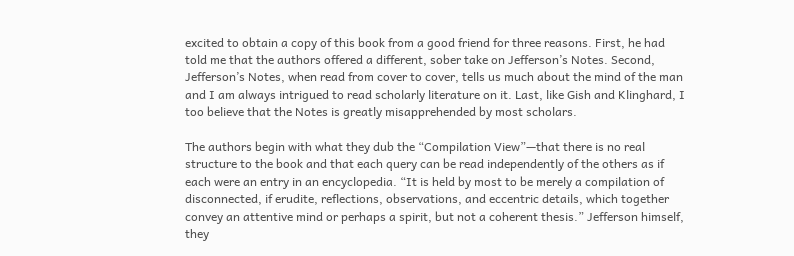excited to obtain a copy of this book from a good friend for three reasons. First, he had told me that the authors offered a different, sober take on Jefferson’s Notes. Second, Jefferson’s Notes, when read from cover to cover, tells us much about the mind of the man and I am always intrigued to read scholarly literature on it. Last, like Gish and Klinghard, I too believe that the Notes is greatly misapprehended by most scholars.

The authors begin with what they dub the “Compilation View”—that there is no real structure to the book and that each query can be read independently of the others as if each were an entry in an encyclopedia. “It is held by most to be merely a compilation of disconnected, if erudite, reflections, observations, and eccentric details, which together convey an attentive mind or perhaps a spirit, but not a coherent thesis.” Jefferson himself, they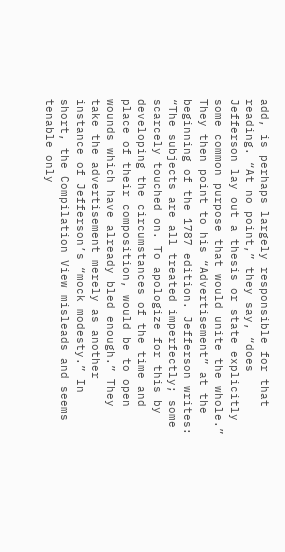add, is perhaps largely responsible for that reading. “At no point,” they say, “does Jefferson lay out a thesis or state explicitly some common purpose that would unite the whole.” They then point to his “Advertisement” at the beginning of the 1787 edition. Jefferson writes: “The subjects are all treated imperfectly; some scarcely touched on. To apologize for this by developing the circumstances of the time and place of their composition, would be to open wounds which have already bled enough.” They take the advertisement merely as another instance of Jefferson’s “mock modesty.” In short, the Compilation View misleads and seems tenable only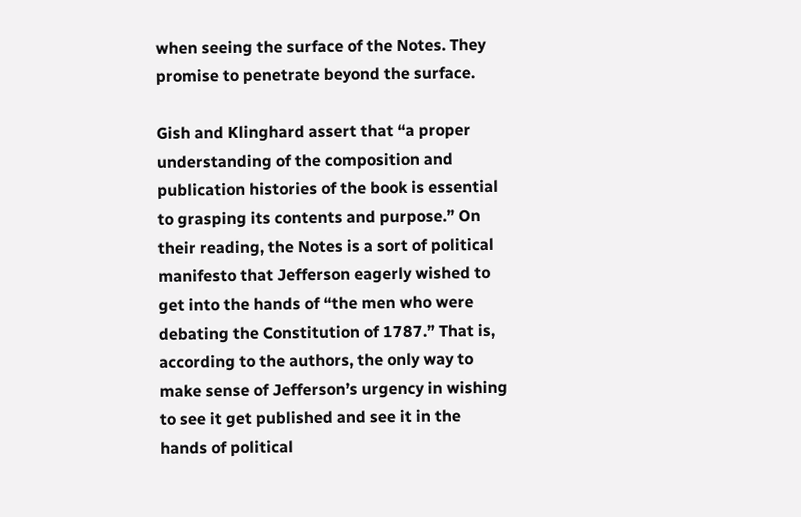when seeing the surface of the Notes. They promise to penetrate beyond the surface.

Gish and Klinghard assert that “a proper understanding of the composition and publication histories of the book is essential to grasping its contents and purpose.” On their reading, the Notes is a sort of political manifesto that Jefferson eagerly wished to get into the hands of “the men who were debating the Constitution of 1787.” That is, according to the authors, the only way to make sense of Jefferson’s urgency in wishing to see it get published and see it in the hands of political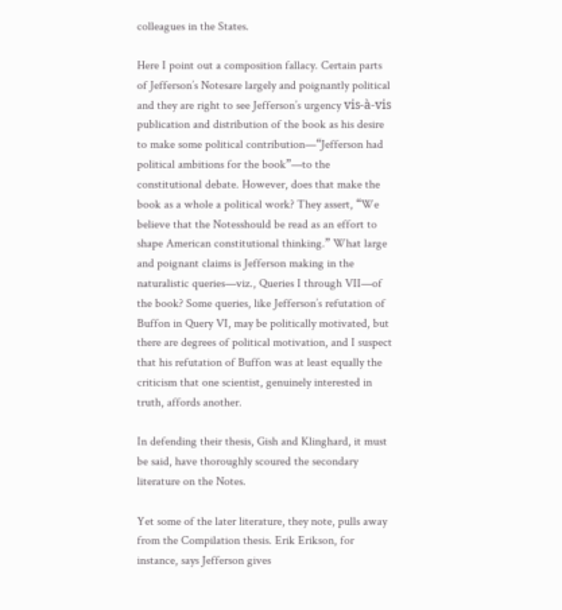colleagues in the States.

Here I point out a composition fallacy. Certain parts of Jefferson’s Notesare largely and poignantly political and they are right to see Jefferson’s urgency vis-à-vis publication and distribution of the book as his desire to make some political contribution—“Jefferson had political ambitions for the book”—to the constitutional debate. However, does that make the book as a whole a political work? They assert, “We believe that the Notesshould be read as an effort to shape American constitutional thinking.” What large and poignant claims is Jefferson making in the naturalistic queries—viz., Queries I through VII—of the book? Some queries, like Jefferson’s refutation of Buffon in Query VI, may be politically motivated, but there are degrees of political motivation, and I suspect that his refutation of Buffon was at least equally the criticism that one scientist, genuinely interested in truth, affords another.

In defending their thesis, Gish and Klinghard, it must be said, have thoroughly scoured the secondary literature on the Notes.

Yet some of the later literature, they note, pulls away from the Compilation thesis. Erik Erikson, for instance, says Jefferson gives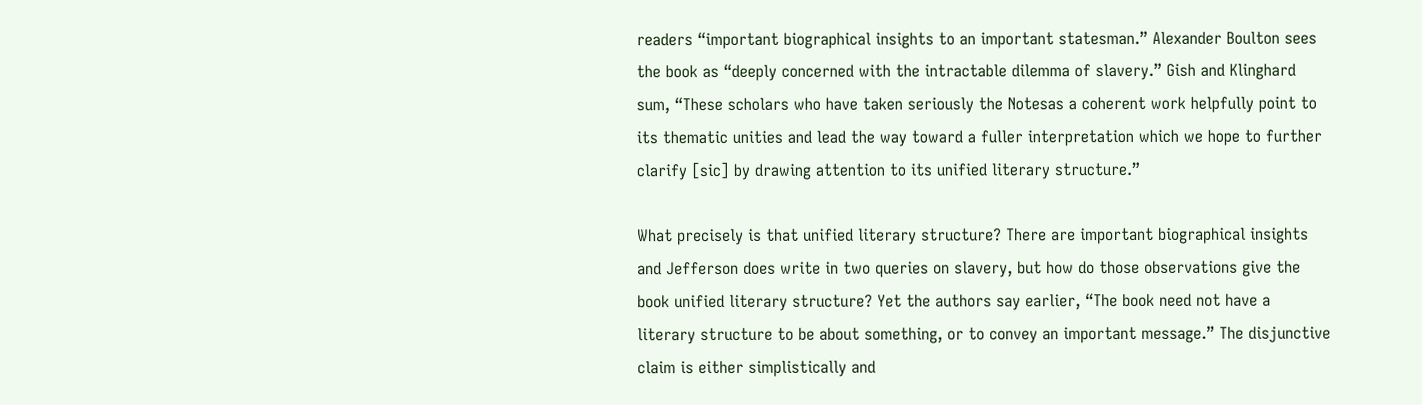readers “important biographical insights to an important statesman.” Alexander Boulton sees the book as “deeply concerned with the intractable dilemma of slavery.” Gish and Klinghard sum, “These scholars who have taken seriously the Notesas a coherent work helpfully point to its thematic unities and lead the way toward a fuller interpretation which we hope to further clarify [sic] by drawing attention to its unified literary structure.”

What precisely is that unified literary structure? There are important biographical insights and Jefferson does write in two queries on slavery, but how do those observations give the book unified literary structure? Yet the authors say earlier, “The book need not have a literary structure to be about something, or to convey an important message.” The disjunctive claim is either simplistically and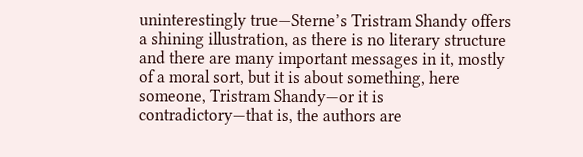uninterestingly true—Sterne’s Tristram Shandy offers a shining illustration, as there is no literary structure and there are many important messages in it, mostly of a moral sort, but it is about something, here someone, Tristram Shandy—or it is contradictory—that is, the authors are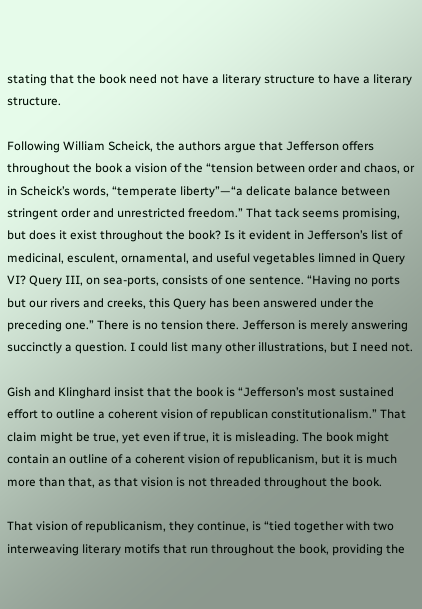stating that the book need not have a literary structure to have a literary structure.

Following William Scheick, the authors argue that Jefferson offers throughout the book a vision of the “tension between order and chaos, or in Scheick’s words, “temperate liberty”—“a delicate balance between stringent order and unrestricted freedom.” That tack seems promising, but does it exist throughout the book? Is it evident in Jefferson’s list of medicinal, esculent, ornamental, and useful vegetables limned in Query VI? Query III, on sea-ports, consists of one sentence. “Having no ports but our rivers and creeks, this Query has been answered under the preceding one.” There is no tension there. Jefferson is merely answering succinctly a question. I could list many other illustrations, but I need not.

Gish and Klinghard insist that the book is “Jefferson’s most sustained effort to outline a coherent vision of republican constitutionalism.” That claim might be true, yet even if true, it is misleading. The book might contain an outline of a coherent vision of republicanism, but it is much more than that, as that vision is not threaded throughout the book.

That vision of republicanism, they continue, is “tied together with two interweaving literary motifs that run throughout the book, providing the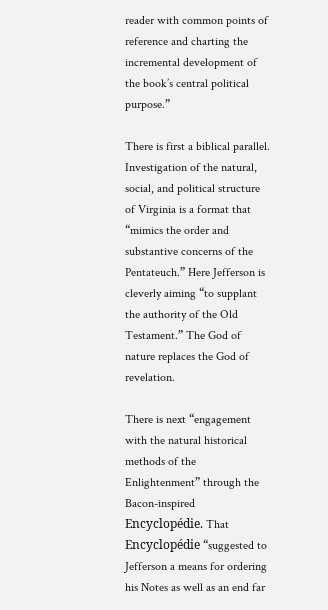reader with common points of reference and charting the incremental development of the book’s central political purpose.”

There is first a biblical parallel. Investigation of the natural, social, and political structure of Virginia is a format that “mimics the order and substantive concerns of the Pentateuch.” Here Jefferson is cleverly aiming “to supplant the authority of the Old Testament.” The God of nature replaces the God of revelation.

There is next “engagement with the natural historical methods of the Enlightenment” through the Bacon-inspired Encyclopédie. That Encyclopédie “suggested to Jefferson a means for ordering his Notes as well as an end far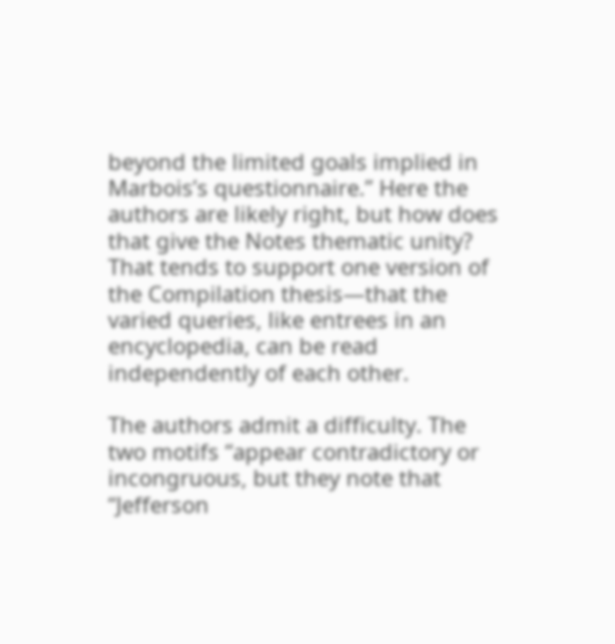beyond the limited goals implied in Marbois’s questionnaire.” Here the authors are likely right, but how does that give the Notes thematic unity? That tends to support one version of the Compilation thesis—that the varied queries, like entrees in an encyclopedia, can be read independently of each other.

The authors admit a difficulty. The two motifs “appear contradictory or incongruous, but they note that “Jefferson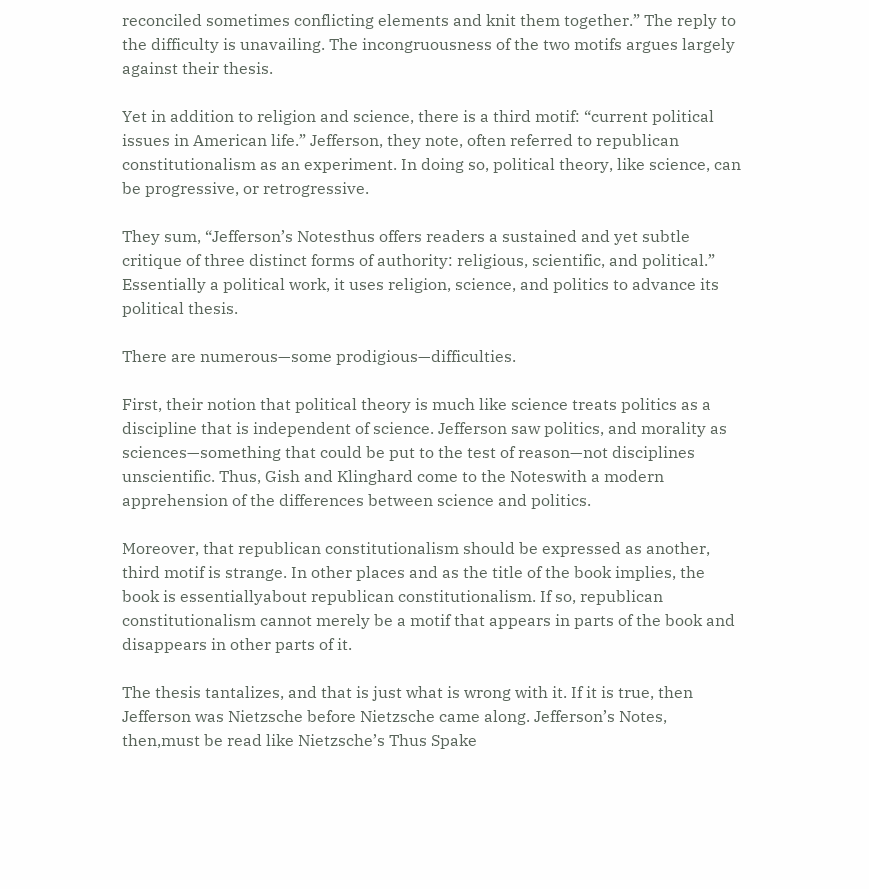reconciled sometimes conflicting elements and knit them together.” The reply to the difficulty is unavailing. The incongruousness of the two motifs argues largely against their thesis.

Yet in addition to religion and science, there is a third motif: “current political issues in American life.” Jefferson, they note, often referred to republican constitutionalism as an experiment. In doing so, political theory, like science, can be progressive, or retrogressive.

They sum, “Jefferson’s Notesthus offers readers a sustained and yet subtle critique of three distinct forms of authority: religious, scientific, and political.” Essentially a political work, it uses religion, science, and politics to advance its political thesis.

There are numerous—some prodigious—difficulties.

First, their notion that political theory is much like science treats politics as a discipline that is independent of science. Jefferson saw politics, and morality as sciences—something that could be put to the test of reason—not disciplines unscientific. Thus, Gish and Klinghard come to the Noteswith a modern apprehension of the differences between science and politics.

Moreover, that republican constitutionalism should be expressed as another, third motif is strange. In other places and as the title of the book implies, the book is essentiallyabout republican constitutionalism. If so, republican constitutionalism cannot merely be a motif that appears in parts of the book and disappears in other parts of it.

The thesis tantalizes, and that is just what is wrong with it. If it is true, then Jefferson was Nietzsche before Nietzsche came along. Jefferson’s Notes, then,must be read like Nietzsche’s Thus Spake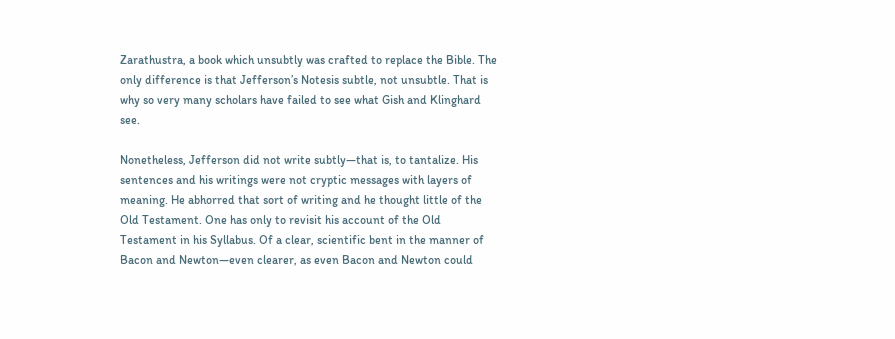Zarathustra, a book which unsubtly was crafted to replace the Bible. The only difference is that Jefferson’s Notesis subtle, not unsubtle. That is why so very many scholars have failed to see what Gish and Klinghard see.

Nonetheless, Jefferson did not write subtly—that is, to tantalize. His sentences and his writings were not cryptic messages with layers of meaning. He abhorred that sort of writing and he thought little of the Old Testament. One has only to revisit his account of the Old Testament in his Syllabus. Of a clear, scientific bent in the manner of Bacon and Newton—even clearer, as even Bacon and Newton could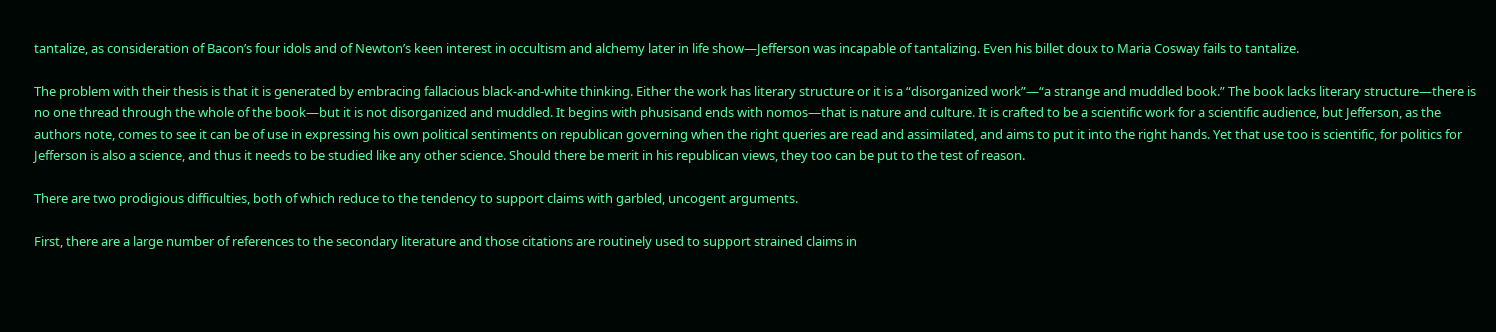tantalize, as consideration of Bacon’s four idols and of Newton’s keen interest in occultism and alchemy later in life show—Jefferson was incapable of tantalizing. Even his billet doux to Maria Cosway fails to tantalize.

The problem with their thesis is that it is generated by embracing fallacious black-and-white thinking. Either the work has literary structure or it is a “disorganized work”—“a strange and muddled book.” The book lacks literary structure—there is no one thread through the whole of the book—but it is not disorganized and muddled. It begins with phusisand ends with nomos—that is nature and culture. It is crafted to be a scientific work for a scientific audience, but Jefferson, as the authors note, comes to see it can be of use in expressing his own political sentiments on republican governing when the right queries are read and assimilated, and aims to put it into the right hands. Yet that use too is scientific, for politics for Jefferson is also a science, and thus it needs to be studied like any other science. Should there be merit in his republican views, they too can be put to the test of reason.

There are two prodigious difficulties, both of which reduce to the tendency to support claims with garbled, uncogent arguments.

First, there are a large number of references to the secondary literature and those citations are routinely used to support strained claims in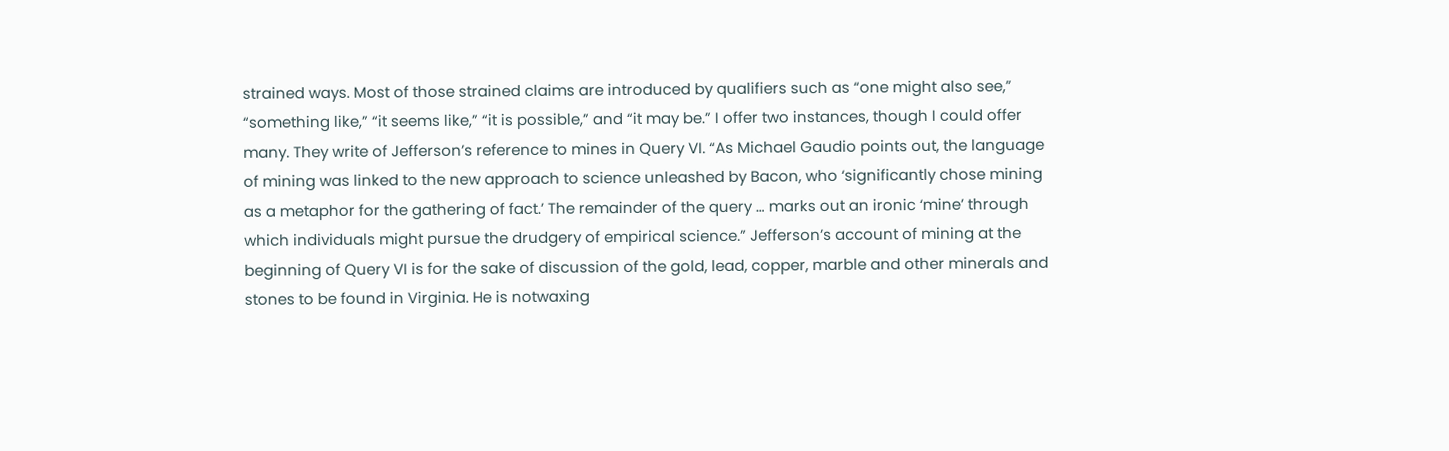strained ways. Most of those strained claims are introduced by qualifiers such as “one might also see,” “something like,” “it seems like,” “it is possible,” and “it may be.” I offer two instances, though I could offer many. They write of Jefferson’s reference to mines in Query VI. “As Michael Gaudio points out, the language of mining was linked to the new approach to science unleashed by Bacon, who ‘significantly chose mining as a metaphor for the gathering of fact.’ The remainder of the query … marks out an ironic ‘mine’ through which individuals might pursue the drudgery of empirical science.” Jefferson’s account of mining at the beginning of Query VI is for the sake of discussion of the gold, lead, copper, marble and other minerals and stones to be found in Virginia. He is notwaxing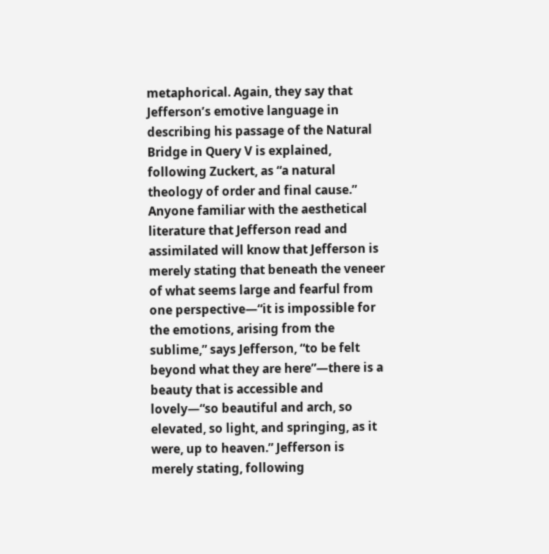metaphorical. Again, they say that Jefferson’s emotive language in describing his passage of the Natural Bridge in Query V is explained, following Zuckert, as “a natural theology of order and final cause.” Anyone familiar with the aesthetical literature that Jefferson read and assimilated will know that Jefferson is merely stating that beneath the veneer of what seems large and fearful from one perspective—“it is impossible for the emotions, arising from the sublime,” says Jefferson, “to be felt beyond what they are here”—there is a beauty that is accessible and lovely—“so beautiful and arch, so elevated, so light, and springing, as it were, up to heaven.” Jefferson is merely stating, following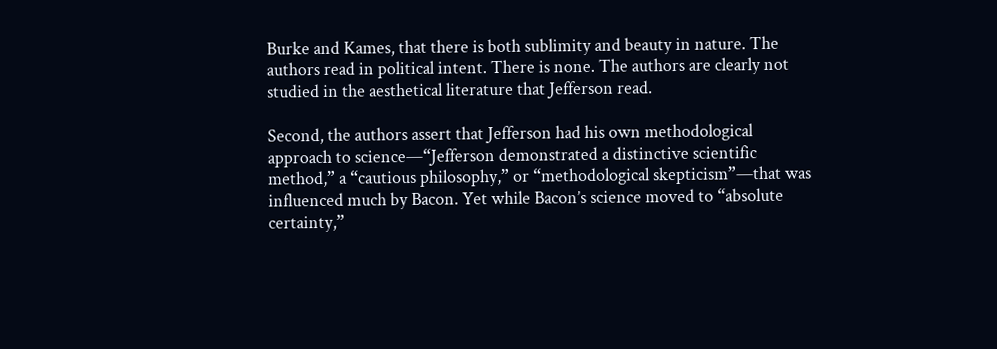Burke and Kames, that there is both sublimity and beauty in nature. The authors read in political intent. There is none. The authors are clearly not studied in the aesthetical literature that Jefferson read.

Second, the authors assert that Jefferson had his own methodological approach to science—“Jefferson demonstrated a distinctive scientific method,” a “cautious philosophy,” or “methodological skepticism”—that was influenced much by Bacon. Yet while Bacon’s science moved to “absolute certainty,”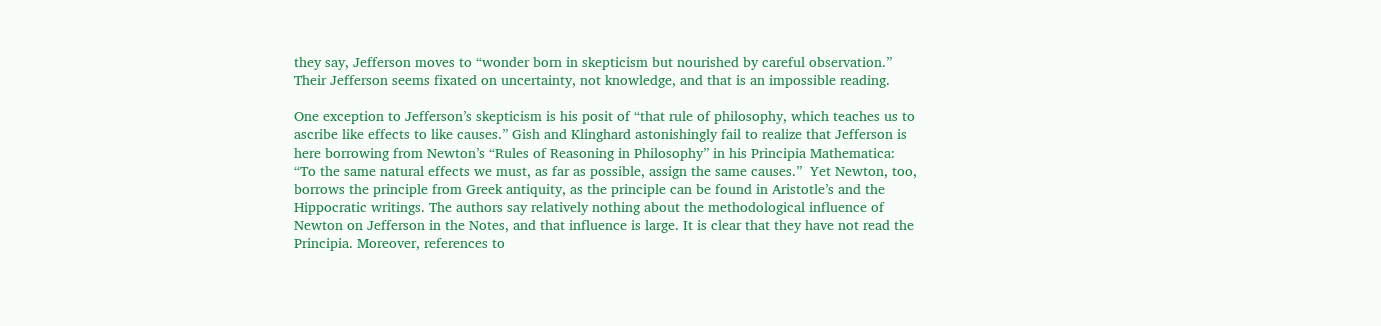they say, Jefferson moves to “wonder born in skepticism but nourished by careful observation.” Their Jefferson seems fixated on uncertainty, not knowledge, and that is an impossible reading.

One exception to Jefferson’s skepticism is his posit of “that rule of philosophy, which teaches us to ascribe like effects to like causes.” Gish and Klinghard astonishingly fail to realize that Jefferson is here borrowing from Newton’s “Rules of Reasoning in Philosophy” in his Principia Mathematica: “To the same natural effects we must, as far as possible, assign the same causes.”  Yet Newton, too, borrows the principle from Greek antiquity, as the principle can be found in Aristotle’s and the Hippocratic writings. The authors say relatively nothing about the methodological influence of Newton on Jefferson in the Notes, and that influence is large. It is clear that they have not read the Principia. Moreover, references to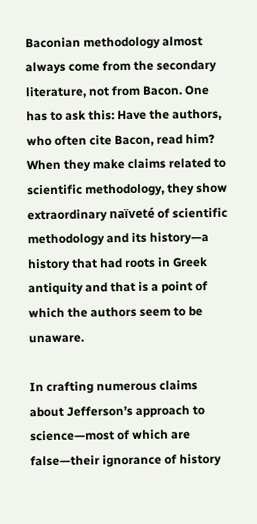Baconian methodology almost always come from the secondary literature, not from Bacon. One has to ask this: Have the authors, who often cite Bacon, read him? When they make claims related to scientific methodology, they show extraordinary naïveté of scientific methodology and its history—a history that had roots in Greek antiquity and that is a point of which the authors seem to be unaware.

In crafting numerous claims about Jefferson’s approach to science—most of which are false—their ignorance of history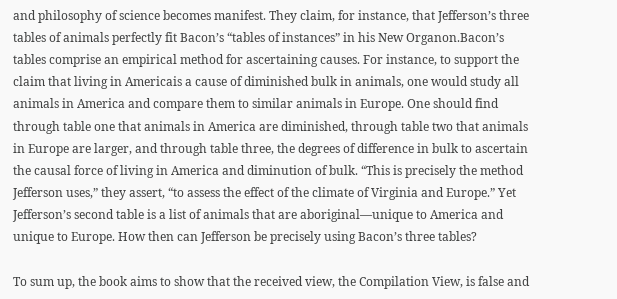and philosophy of science becomes manifest. They claim, for instance, that Jefferson’s three tables of animals perfectly fit Bacon’s “tables of instances” in his New Organon.Bacon’s tables comprise an empirical method for ascertaining causes. For instance, to support the claim that living in Americais a cause of diminished bulk in animals, one would study all animals in America and compare them to similar animals in Europe. One should find through table one that animals in America are diminished, through table two that animals in Europe are larger, and through table three, the degrees of difference in bulk to ascertain the causal force of living in America and diminution of bulk. “This is precisely the method Jefferson uses,” they assert, “to assess the effect of the climate of Virginia and Europe.” Yet Jefferson’s second table is a list of animals that are aboriginal—unique to America and unique to Europe. How then can Jefferson be precisely using Bacon’s three tables?

To sum up, the book aims to show that the received view, the Compilation View, is false and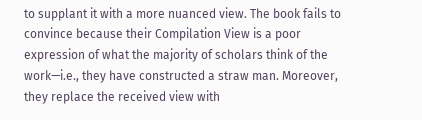to supplant it with a more nuanced view. The book fails to convince because their Compilation View is a poor expression of what the majority of scholars think of the work—i.e., they have constructed a straw man. Moreover, they replace the received view with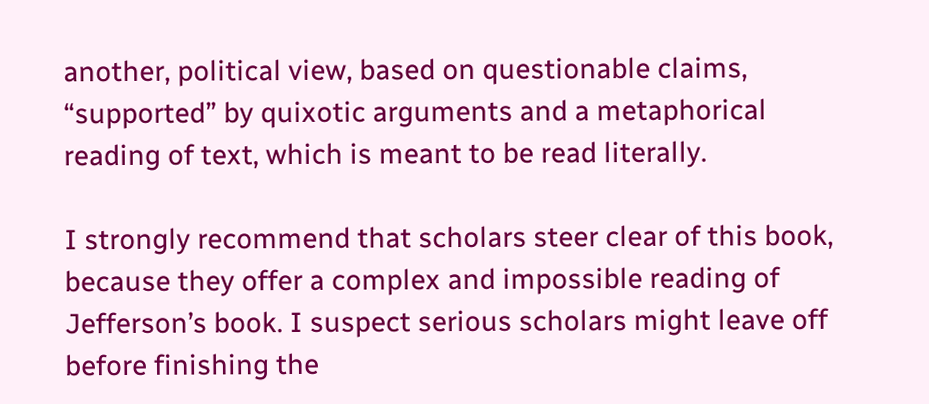another, political view, based on questionable claims, “supported” by quixotic arguments and a metaphorical reading of text, which is meant to be read literally.

I strongly recommend that scholars steer clear of this book, because they offer a complex and impossible reading of Jefferson’s book. I suspect serious scholars might leave off before finishing the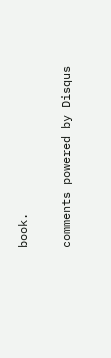book.

comments powered by Disqus